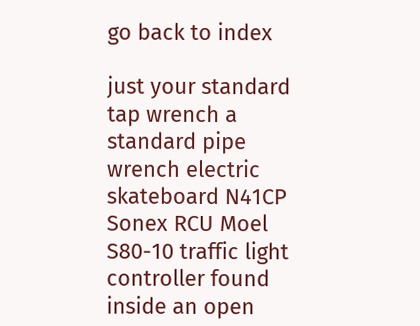go back to index

just your standard tap wrench a standard pipe wrench electric skateboard N41CP Sonex RCU Moel S80-10 traffic light controller found inside an open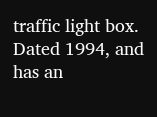traffic light box. Dated 1994, and has an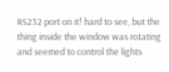RS232 port on it! hard to see, but the thing inside the window was rotating and seemed to control the lights